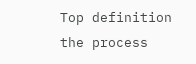Top definition
the process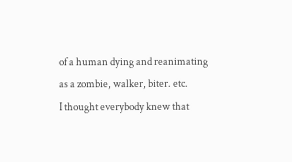of a human dying and reanimating as a zombie, walker, biter. etc.
I thought everybody knew that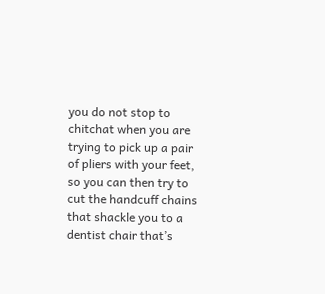you do not stop to chitchat when you are trying to pick up a pair of pliers with your feet, so you can then try to cut the handcuff chains that shackle you to a dentist chair that’s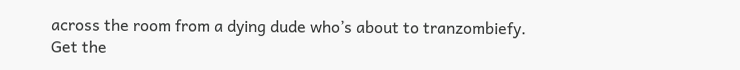across the room from a dying dude who’s about to tranzombiefy.
Get the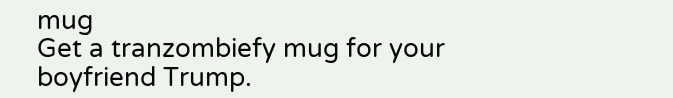mug
Get a tranzombiefy mug for your boyfriend Trump.